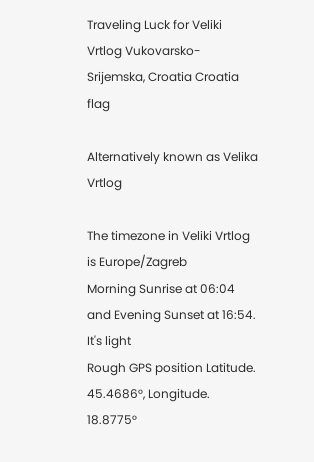Traveling Luck for Veliki Vrtlog Vukovarsko-Srijemska, Croatia Croatia flag

Alternatively known as Velika Vrtlog

The timezone in Veliki Vrtlog is Europe/Zagreb
Morning Sunrise at 06:04 and Evening Sunset at 16:54. It's light
Rough GPS position Latitude. 45.4686°, Longitude. 18.8775°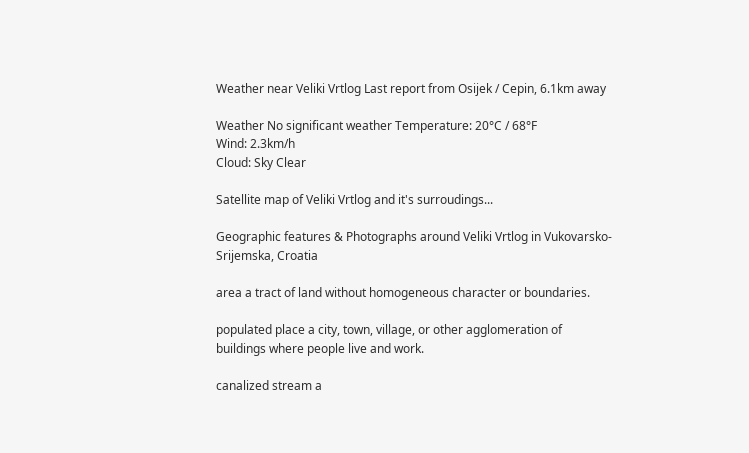Weather near Veliki Vrtlog Last report from Osijek / Cepin, 6.1km away

Weather No significant weather Temperature: 20°C / 68°F
Wind: 2.3km/h
Cloud: Sky Clear

Satellite map of Veliki Vrtlog and it's surroudings...

Geographic features & Photographs around Veliki Vrtlog in Vukovarsko-Srijemska, Croatia

area a tract of land without homogeneous character or boundaries.

populated place a city, town, village, or other agglomeration of buildings where people live and work.

canalized stream a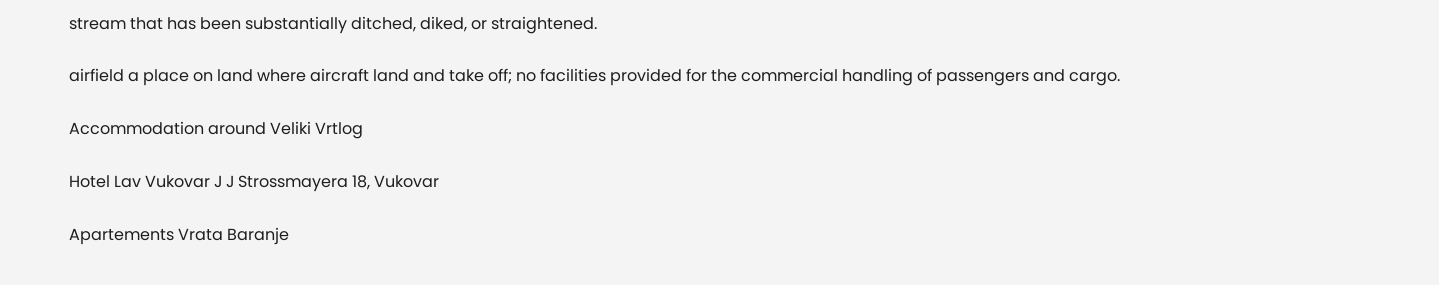stream that has been substantially ditched, diked, or straightened.

airfield a place on land where aircraft land and take off; no facilities provided for the commercial handling of passengers and cargo.

Accommodation around Veliki Vrtlog

Hotel Lav Vukovar J J Strossmayera 18, Vukovar

Apartements Vrata Baranje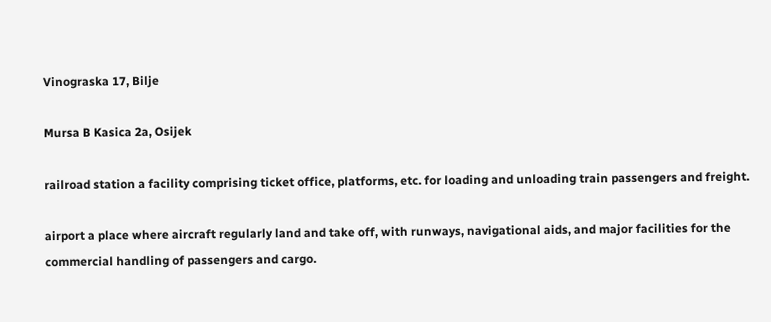Vinograska 17, Bilje

Mursa B Kasica 2a, Osijek

railroad station a facility comprising ticket office, platforms, etc. for loading and unloading train passengers and freight.

airport a place where aircraft regularly land and take off, with runways, navigational aids, and major facilities for the commercial handling of passengers and cargo.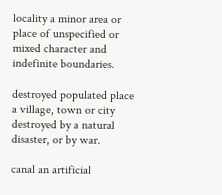locality a minor area or place of unspecified or mixed character and indefinite boundaries.

destroyed populated place a village, town or city destroyed by a natural disaster, or by war.

canal an artificial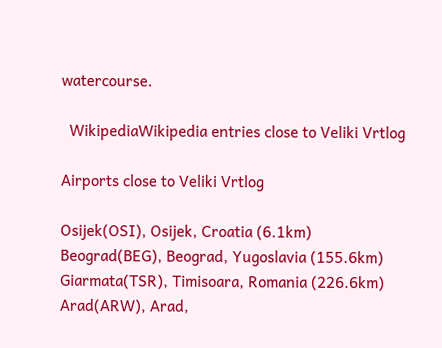watercourse.

  WikipediaWikipedia entries close to Veliki Vrtlog

Airports close to Veliki Vrtlog

Osijek(OSI), Osijek, Croatia (6.1km)
Beograd(BEG), Beograd, Yugoslavia (155.6km)
Giarmata(TSR), Timisoara, Romania (226.6km)
Arad(ARW), Arad,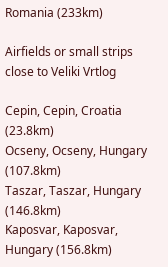Romania (233km)

Airfields or small strips close to Veliki Vrtlog

Cepin, Cepin, Croatia (23.8km)
Ocseny, Ocseny, Hungary (107.8km)
Taszar, Taszar, Hungary (146.8km)
Kaposvar, Kaposvar, Hungary (156.8km)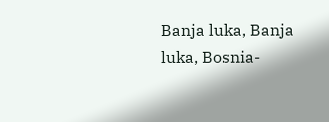Banja luka, Banja luka, Bosnia-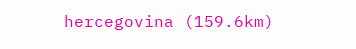hercegovina (159.6km)